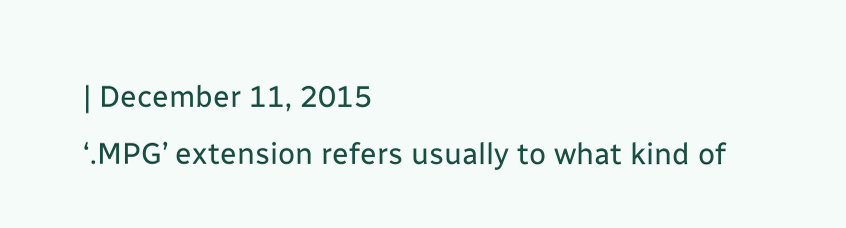| December 11, 2015
‘.MPG’ extension refers usually to what kind of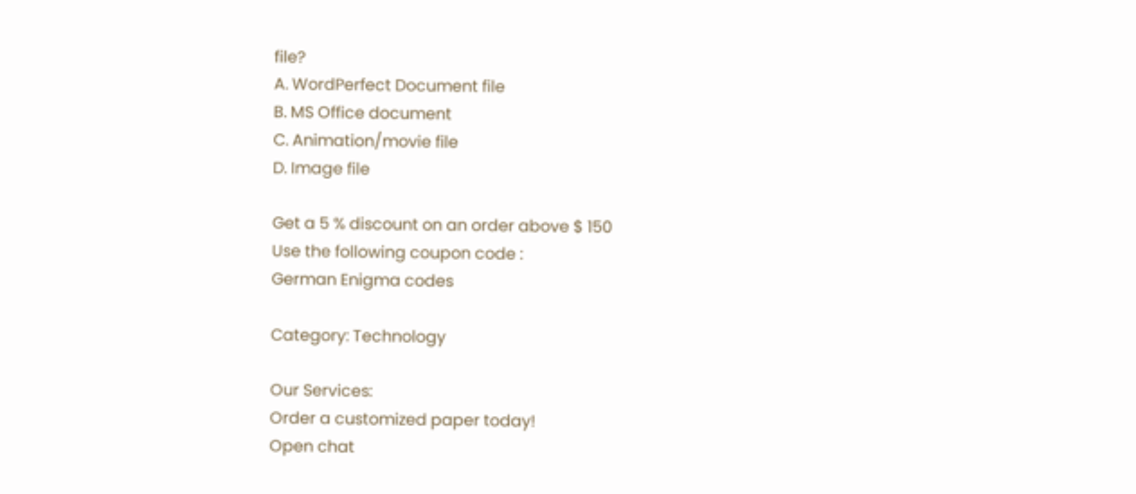file?
A. WordPerfect Document file
B. MS Office document
C. Animation/movie file
D. Image file

Get a 5 % discount on an order above $ 150
Use the following coupon code :
German Enigma codes

Category: Technology

Our Services:
Order a customized paper today!
Open chat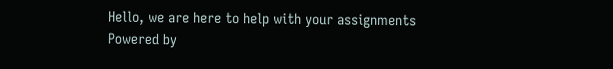Hello, we are here to help with your assignments
Powered by